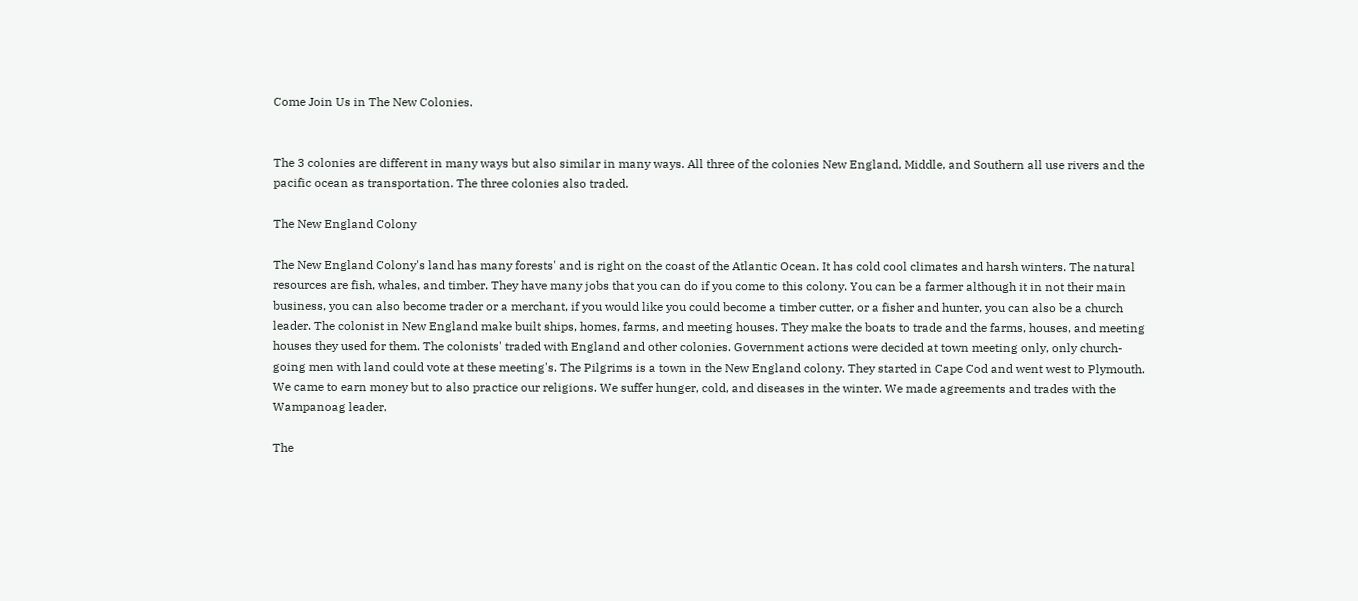Come Join Us in The New Colonies.


The 3 colonies are different in many ways but also similar in many ways. All three of the colonies New England, Middle, and Southern all use rivers and the pacific ocean as transportation. The three colonies also traded.

The New England Colony

The New England Colony's land has many forests' and is right on the coast of the Atlantic Ocean. It has cold cool climates and harsh winters. The natural resources are fish, whales, and timber. They have many jobs that you can do if you come to this colony. You can be a farmer although it in not their main business, you can also become trader or a merchant, if you would like you could become a timber cutter, or a fisher and hunter, you can also be a church leader. The colonist in New England make built ships, homes, farms, and meeting houses. They make the boats to trade and the farms, houses, and meeting houses they used for them. The colonists' traded with England and other colonies. Government actions were decided at town meeting only, only church-going men with land could vote at these meeting's. The Pilgrims is a town in the New England colony. They started in Cape Cod and went west to Plymouth. We came to earn money but to also practice our religions. We suffer hunger, cold, and diseases in the winter. We made agreements and trades with the Wampanoag leader.

The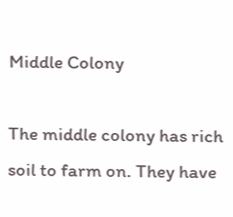Middle Colony

The middle colony has rich soil to farm on. They have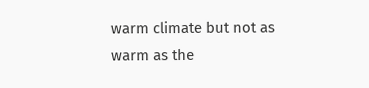warm climate but not as warm as the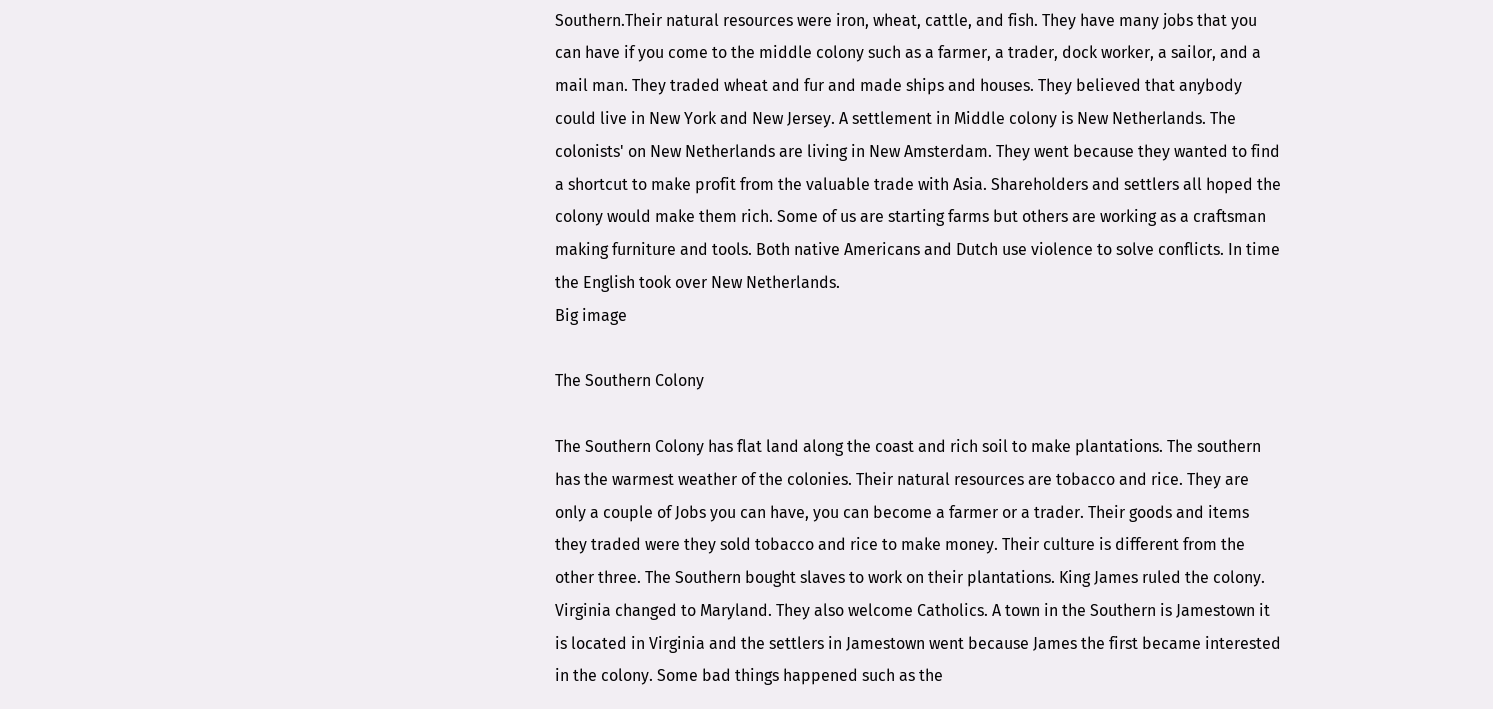Southern.Their natural resources were iron, wheat, cattle, and fish. They have many jobs that you can have if you come to the middle colony such as a farmer, a trader, dock worker, a sailor, and a mail man. They traded wheat and fur and made ships and houses. They believed that anybody could live in New York and New Jersey. A settlement in Middle colony is New Netherlands. The colonists' on New Netherlands are living in New Amsterdam. They went because they wanted to find a shortcut to make profit from the valuable trade with Asia. Shareholders and settlers all hoped the colony would make them rich. Some of us are starting farms but others are working as a craftsman making furniture and tools. Both native Americans and Dutch use violence to solve conflicts. In time the English took over New Netherlands.
Big image

The Southern Colony

The Southern Colony has flat land along the coast and rich soil to make plantations. The southern has the warmest weather of the colonies. Their natural resources are tobacco and rice. They are only a couple of Jobs you can have, you can become a farmer or a trader. Their goods and items they traded were they sold tobacco and rice to make money. Their culture is different from the other three. The Southern bought slaves to work on their plantations. King James ruled the colony. Virginia changed to Maryland. They also welcome Catholics. A town in the Southern is Jamestown it is located in Virginia and the settlers in Jamestown went because James the first became interested in the colony. Some bad things happened such as the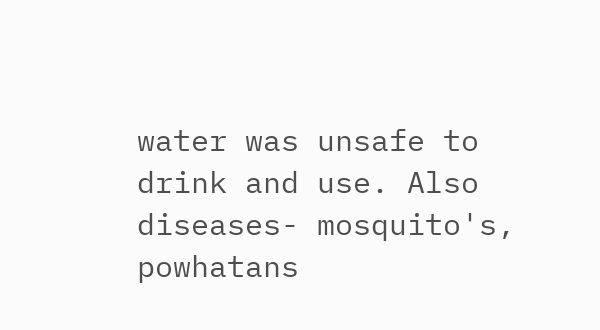water was unsafe to drink and use. Also diseases- mosquito's, powhatans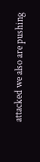attacked we also are pushing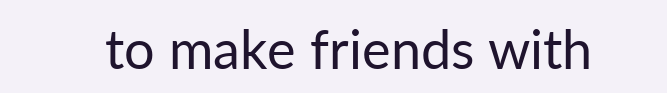to make friends with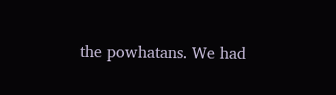the powhatans. We had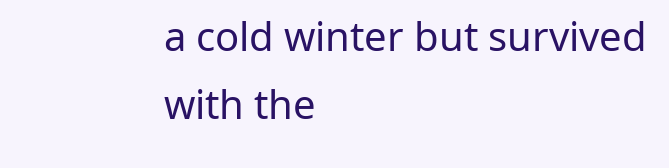a cold winter but survived with the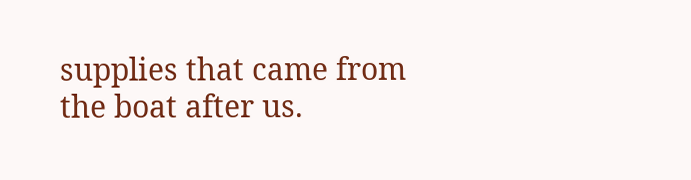supplies that came from the boat after us.